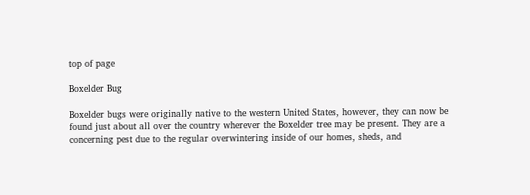top of page

Boxelder Bug

Boxelder bugs were originally native to the western United States, however, they can now be found just about all over the country wherever the Boxelder tree may be present. They are a concerning pest due to the regular overwintering inside of our homes, sheds, and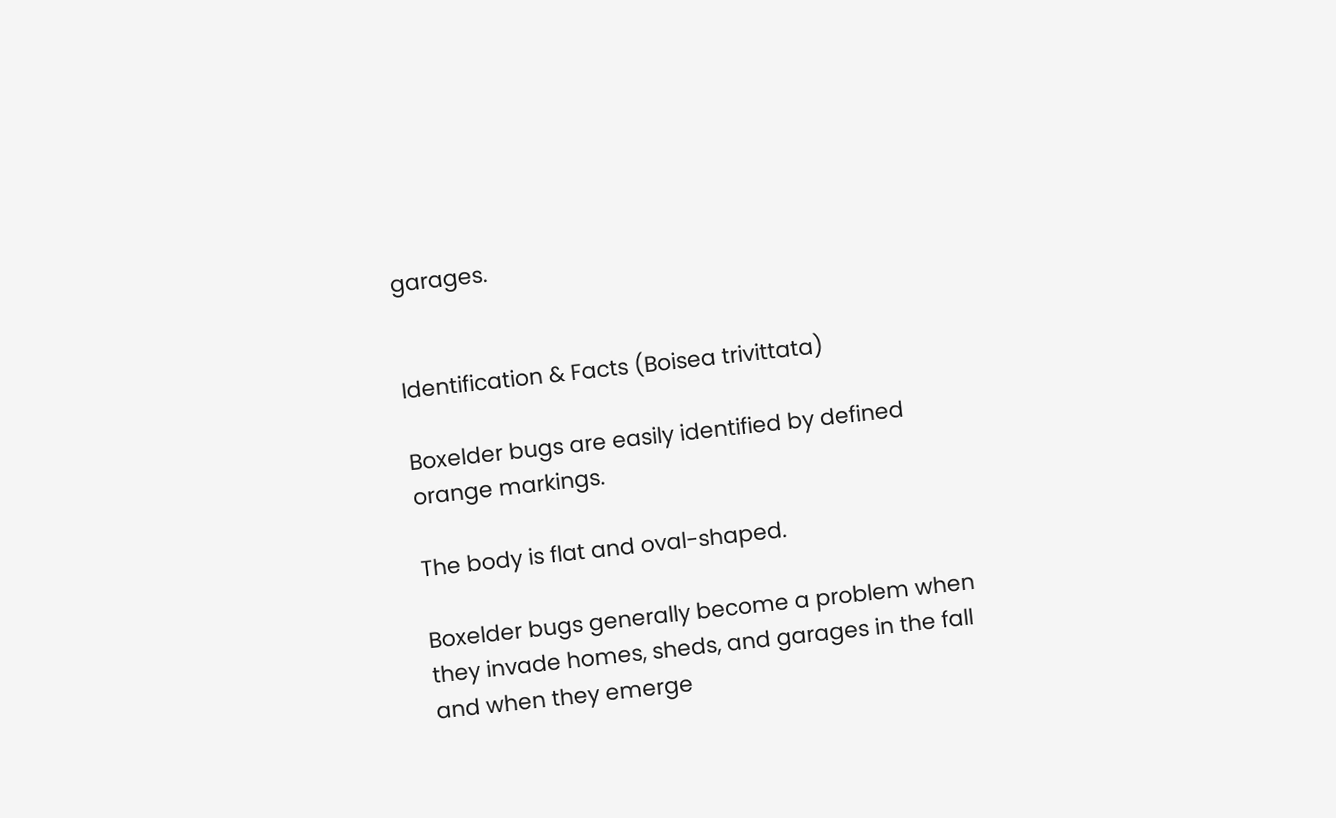garages.


Identification & Facts (Boisea trivittata)

Boxelder bugs are easily identified by defined orange markings.

The body is flat and oval-shaped.

Boxelder bugs generally become a problem when they invade homes, sheds, and garages in the fall and when they emerge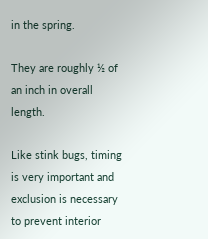in the spring.

They are roughly ½ of an inch in overall length.

Like stink bugs, timing is very important and exclusion is necessary to prevent interior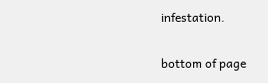infestation.

bottom of page